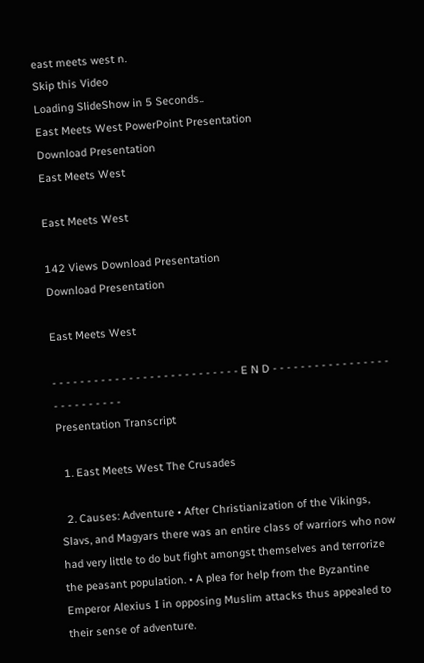east meets west n.
Skip this Video
Loading SlideShow in 5 Seconds..
East Meets West PowerPoint Presentation
Download Presentation
East Meets West

East Meets West

142 Views Download Presentation
Download Presentation

East Meets West

- - - - - - - - - - - - - - - - - - - - - - - - - - - E N D - - - - - - - - - - - - - - - - - - - - - - - - - - -
Presentation Transcript

  1. East Meets West The Crusades

  2. Causes: Adventure • After Christianization of the Vikings, Slavs, and Magyars there was an entire class of warriors who now had very little to do but fight amongst themselves and terrorize the peasant population. • A plea for help from the Byzantine Emperor Alexius I in opposing Muslim attacks thus appealed to their sense of adventure.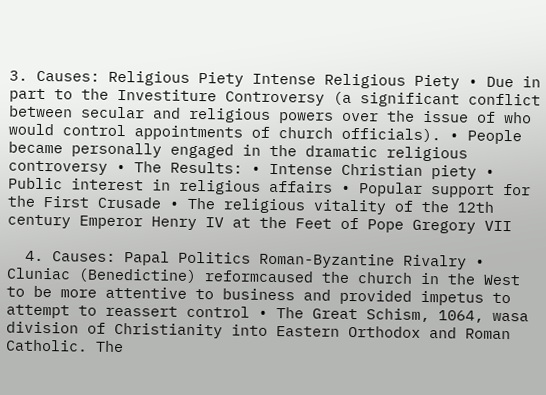3. Causes: Religious Piety Intense Religious Piety • Due in part to the Investiture Controversy (a significant conflict between secular and religious powers over the issue of who would control appointments of church officials). • People became personally engaged in the dramatic religious controversy • The Results: • Intense Christian piety • Public interest in religious affairs • Popular support for the First Crusade • The religious vitality of the 12th century Emperor Henry IV at the Feet of Pope Gregory VII

  4. Causes: Papal Politics Roman-Byzantine Rivalry • Cluniac (Benedictine) reformcaused the church in the West to be more attentive to business and provided impetus to attempt to reassert control • The Great Schism, 1064, wasa division of Christianity into Eastern Orthodox and Roman Catholic. The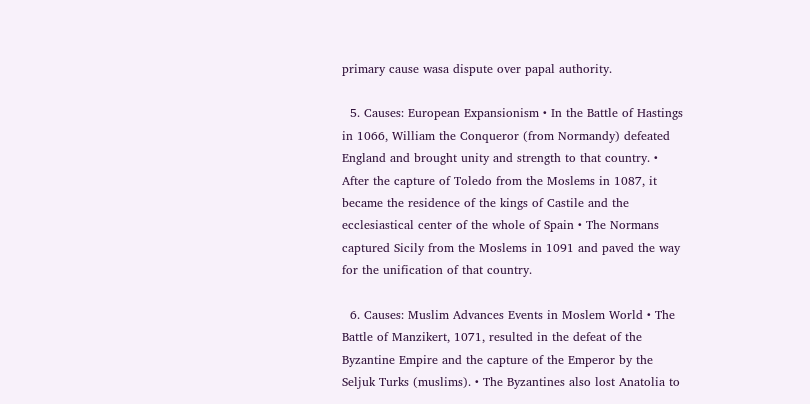primary cause wasa dispute over papal authority.

  5. Causes: European Expansionism • In the Battle of Hastings in 1066, William the Conqueror (from Normandy) defeated England and brought unity and strength to that country. • After the capture of Toledo from the Moslems in 1087, it became the residence of the kings of Castile and the ecclesiastical center of the whole of Spain • The Normans captured Sicily from the Moslems in 1091 and paved the way for the unification of that country.

  6. Causes: Muslim Advances Events in Moslem World • The Battle of Manzikert, 1071, resulted in the defeat of the Byzantine Empire and the capture of the Emperor by the Seljuk Turks (muslims). • The Byzantines also lost Anatolia to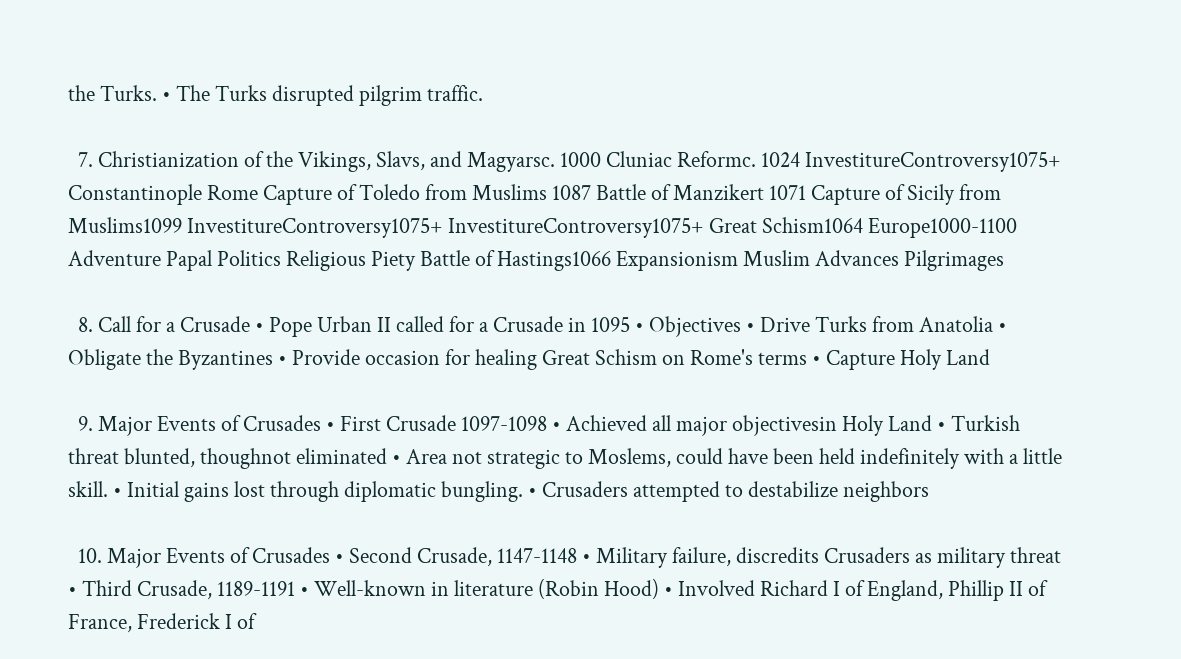the Turks. • The Turks disrupted pilgrim traffic.

  7. Christianization of the Vikings, Slavs, and Magyarsc. 1000 Cluniac Reformc. 1024 InvestitureControversy1075+ Constantinople Rome Capture of Toledo from Muslims 1087 Battle of Manzikert 1071 Capture of Sicily from Muslims1099 InvestitureControversy1075+ InvestitureControversy1075+ Great Schism1064 Europe1000-1100 Adventure Papal Politics Religious Piety Battle of Hastings1066 Expansionism Muslim Advances Pilgrimages

  8. Call for a Crusade • Pope Urban II called for a Crusade in 1095 • Objectives • Drive Turks from Anatolia • Obligate the Byzantines • Provide occasion for healing Great Schism on Rome's terms • Capture Holy Land

  9. Major Events of Crusades • First Crusade 1097-1098 • Achieved all major objectivesin Holy Land • Turkish threat blunted, thoughnot eliminated • Area not strategic to Moslems, could have been held indefinitely with a little skill. • Initial gains lost through diplomatic bungling. • Crusaders attempted to destabilize neighbors

  10. Major Events of Crusades • Second Crusade, 1147-1148 • Military failure, discredits Crusaders as military threat • Third Crusade, 1189-1191 • Well-known in literature (Robin Hood) • Involved Richard I of England, Phillip II of France, Frederick I of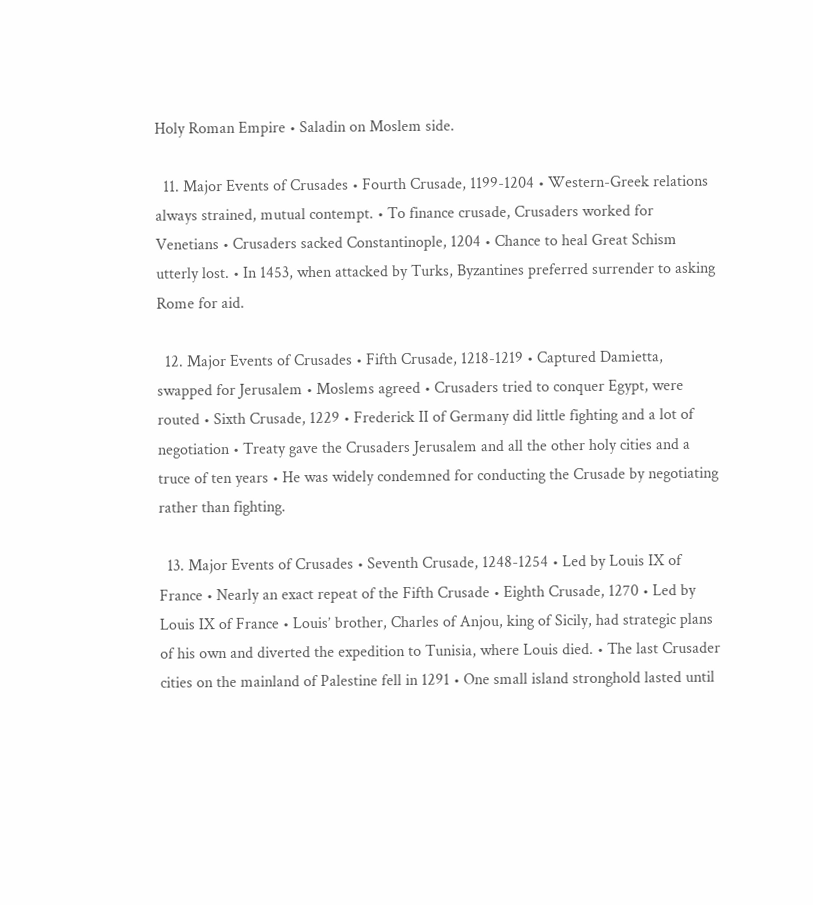Holy Roman Empire • Saladin on Moslem side.

  11. Major Events of Crusades • Fourth Crusade, 1199-1204 • Western-Greek relations always strained, mutual contempt. • To finance crusade, Crusaders worked for Venetians • Crusaders sacked Constantinople, 1204 • Chance to heal Great Schism utterly lost. • In 1453, when attacked by Turks, Byzantines preferred surrender to asking Rome for aid.

  12. Major Events of Crusades • Fifth Crusade, 1218-1219 • Captured Damietta, swapped for Jerusalem • Moslems agreed • Crusaders tried to conquer Egypt, were routed • Sixth Crusade, 1229 • Frederick II of Germany did little fighting and a lot of negotiation • Treaty gave the Crusaders Jerusalem and all the other holy cities and a truce of ten years • He was widely condemned for conducting the Crusade by negotiating rather than fighting.

  13. Major Events of Crusades • Seventh Crusade, 1248-1254 • Led by Louis IX of France • Nearly an exact repeat of the Fifth Crusade • Eighth Crusade, 1270 • Led by Louis IX of France • Louis’ brother, Charles of Anjou, king of Sicily, had strategic plans of his own and diverted the expedition to Tunisia, where Louis died. • The last Crusader cities on the mainland of Palestine fell in 1291 • One small island stronghold lasted until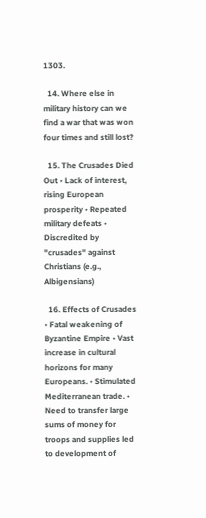1303.

  14. Where else in military history can we find a war that was won four times and still lost?

  15. The Crusades Died Out • Lack of interest, rising European prosperity • Repeated military defeats • Discredited by "crusades" against Christians (e.g., Albigensians)

  16. Effects of Crusades • Fatal weakening of Byzantine Empire • Vast increase in cultural horizons for many Europeans. • Stimulated Mediterranean trade. • Need to transfer large sums of money for troops and supplies led to development of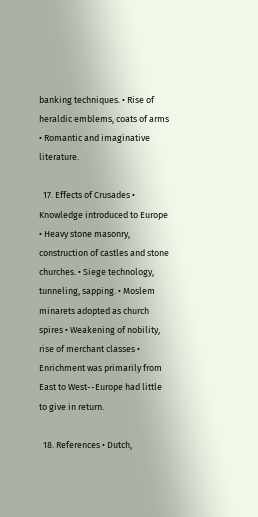banking techniques. • Rise of heraldic emblems, coats of arms • Romantic and imaginative literature.

  17. Effects of Crusades • Knowledge introduced to Europe • Heavy stone masonry, construction of castles and stone churches. • Siege technology, tunneling, sapping. • Moslem minarets adopted as church spires • Weakening of nobility, rise of merchant classes • Enrichment was primarily from East to West--Europe had little to give in return.

  18. References • Dutch,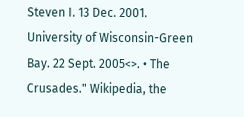Steven I. 13 Dec. 2001. University of Wisconsin-Green Bay. 22 Sept. 2005<>. • The Crusades." Wikipedia, the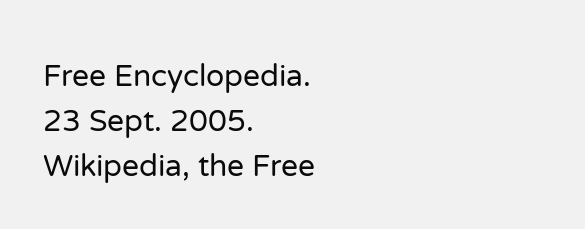Free Encyclopedia. 23 Sept. 2005. Wikipedia, the Free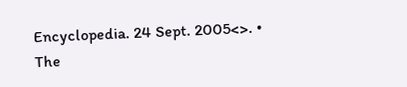Encyclopedia. 24 Sept. 2005<>. • The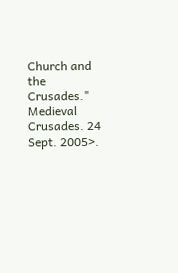Church and the Crusades." Medieval Crusades. 24 Sept. 2005>.